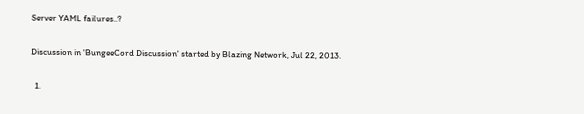Server YAML failures..?

Discussion in 'BungeeCord Discussion' started by Blazing Network, Jul 22, 2013.

  1.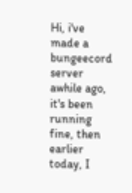Hi, i've made a bungeecord server awhile ago, it's been running fine, then earlier today, I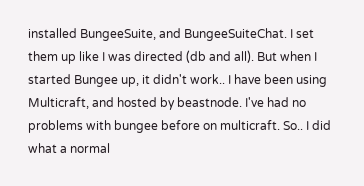installed BungeeSuite, and BungeeSuiteChat. I set them up like I was directed (db and all). But when I started Bungee up, it didn't work.. I have been using Multicraft, and hosted by beastnode. I've had no problems with bungee before on multicraft. So.. I did what a normal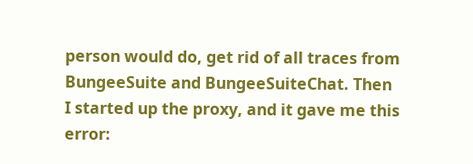person would do, get rid of all traces from BungeeSuite and BungeeSuiteChat. Then I started up the proxy, and it gave me this error: